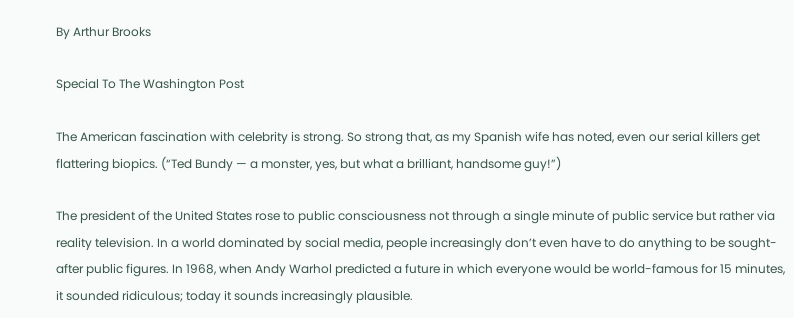By Arthur Brooks

Special To The Washington Post

The American fascination with celebrity is strong. So strong that, as my Spanish wife has noted, even our serial killers get flattering biopics. (“Ted Bundy — a monster, yes, but what a brilliant, handsome guy!”)

The president of the United States rose to public consciousness not through a single minute of public service but rather via reality television. In a world dominated by social media, people increasingly don’t even have to do anything to be sought-after public figures. In 1968, when Andy Warhol predicted a future in which everyone would be world-famous for 15 minutes, it sounded ridiculous; today it sounds increasingly plausible.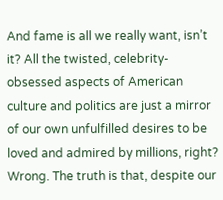And fame is all we really want, isn’t it? All the twisted, celebrity-obsessed aspects of American culture and politics are just a mirror of our own unfulfilled desires to be loved and admired by millions, right? Wrong. The truth is that, despite our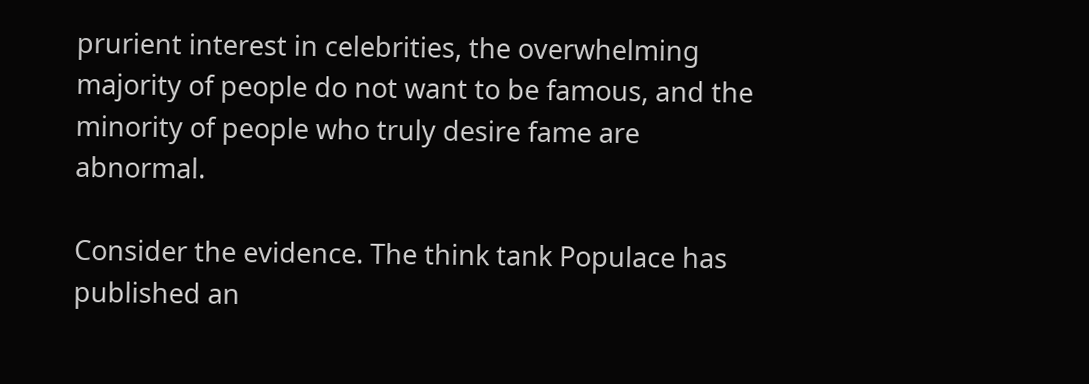prurient interest in celebrities, the overwhelming majority of people do not want to be famous, and the minority of people who truly desire fame are abnormal.

Consider the evidence. The think tank Populace has published an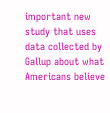important new study that uses data collected by Gallup about what Americans believe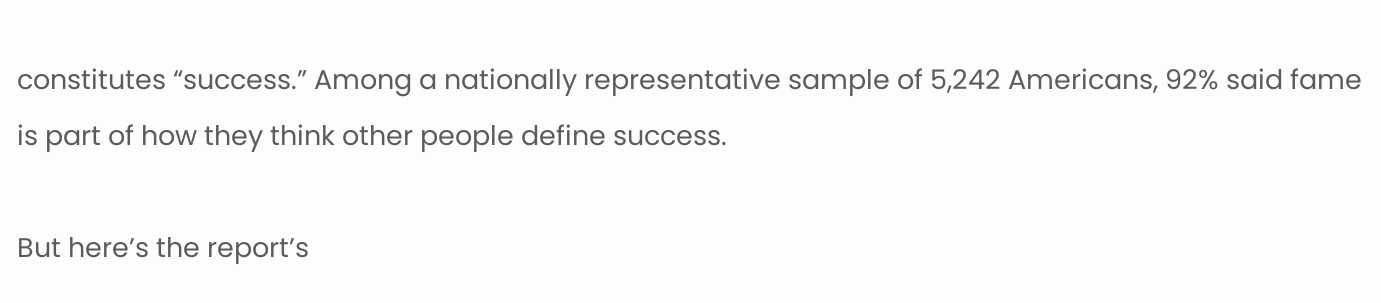constitutes “success.” Among a nationally representative sample of 5,242 Americans, 92% said fame is part of how they think other people define success.

But here’s the report’s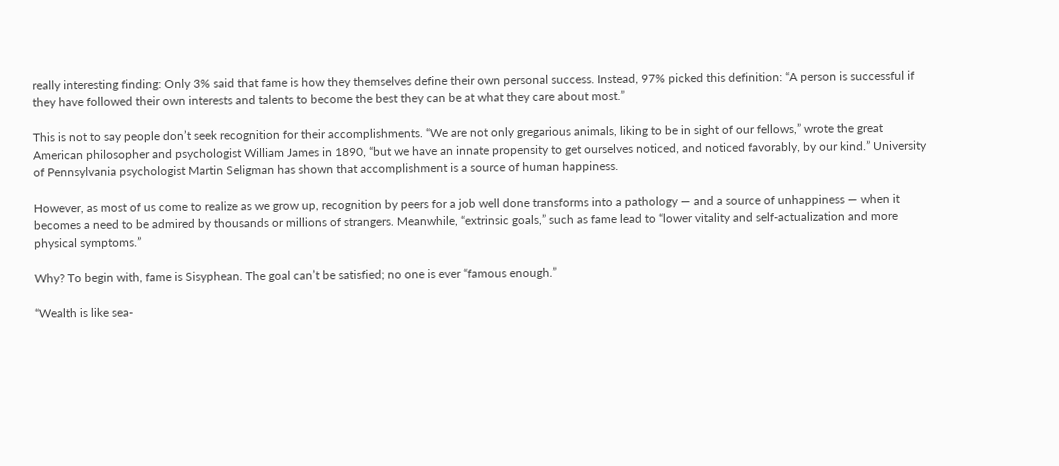really interesting finding: Only 3% said that fame is how they themselves define their own personal success. Instead, 97% picked this definition: “A person is successful if they have followed their own interests and talents to become the best they can be at what they care about most.”

This is not to say people don’t seek recognition for their accomplishments. “We are not only gregarious animals, liking to be in sight of our fellows,” wrote the great American philosopher and psychologist William James in 1890, “but we have an innate propensity to get ourselves noticed, and noticed favorably, by our kind.” University of Pennsylvania psychologist Martin Seligman has shown that accomplishment is a source of human happiness.

However, as most of us come to realize as we grow up, recognition by peers for a job well done transforms into a pathology — and a source of unhappiness — when it becomes a need to be admired by thousands or millions of strangers. Meanwhile, “extrinsic goals,” such as fame lead to “lower vitality and self-actualization and more physical symptoms.”

Why? To begin with, fame is Sisyphean. The goal can’t be satisfied; no one is ever “famous enough.”

“Wealth is like sea-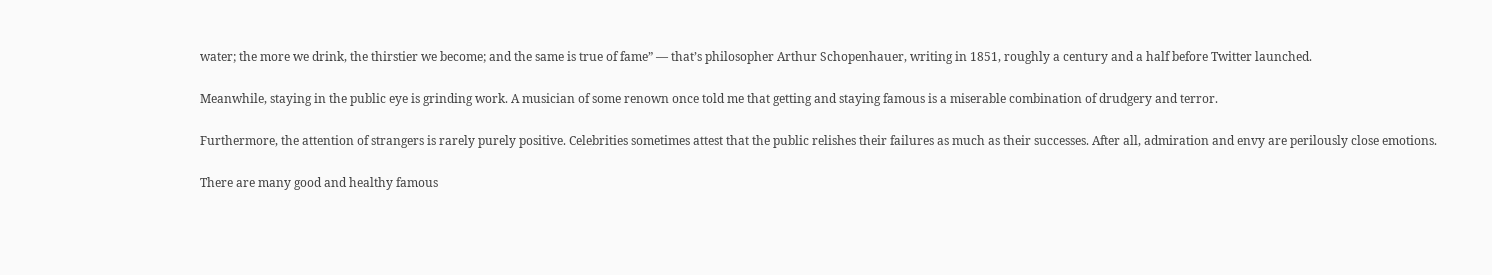water; the more we drink, the thirstier we become; and the same is true of fame” — that’s philosopher Arthur Schopenhauer, writing in 1851, roughly a century and a half before Twitter launched.

Meanwhile, staying in the public eye is grinding work. A musician of some renown once told me that getting and staying famous is a miserable combination of drudgery and terror.

Furthermore, the attention of strangers is rarely purely positive. Celebrities sometimes attest that the public relishes their failures as much as their successes. After all, admiration and envy are perilously close emotions.

There are many good and healthy famous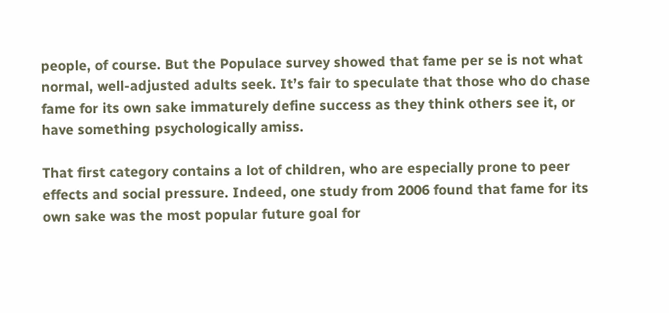people, of course. But the Populace survey showed that fame per se is not what normal, well-adjusted adults seek. It’s fair to speculate that those who do chase fame for its own sake immaturely define success as they think others see it, or have something psychologically amiss.

That first category contains a lot of children, who are especially prone to peer effects and social pressure. Indeed, one study from 2006 found that fame for its own sake was the most popular future goal for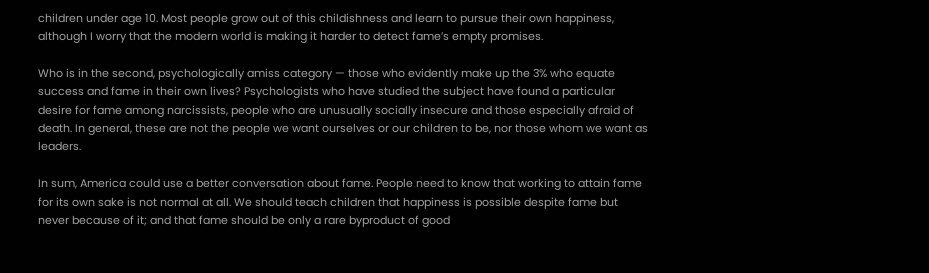children under age 10. Most people grow out of this childishness and learn to pursue their own happiness, although I worry that the modern world is making it harder to detect fame’s empty promises.

Who is in the second, psychologically amiss category — those who evidently make up the 3% who equate success and fame in their own lives? Psychologists who have studied the subject have found a particular desire for fame among narcissists, people who are unusually socially insecure and those especially afraid of death. In general, these are not the people we want ourselves or our children to be, nor those whom we want as leaders.

In sum, America could use a better conversation about fame. People need to know that working to attain fame for its own sake is not normal at all. We should teach children that happiness is possible despite fame but never because of it; and that fame should be only a rare byproduct of good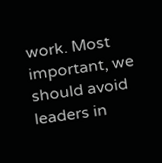work. Most important, we should avoid leaders in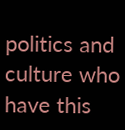politics and culture who have this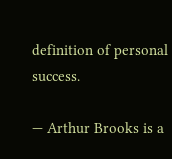definition of personal success.

— Arthur Brooks is a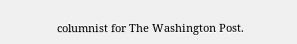columnist for The Washington Post.